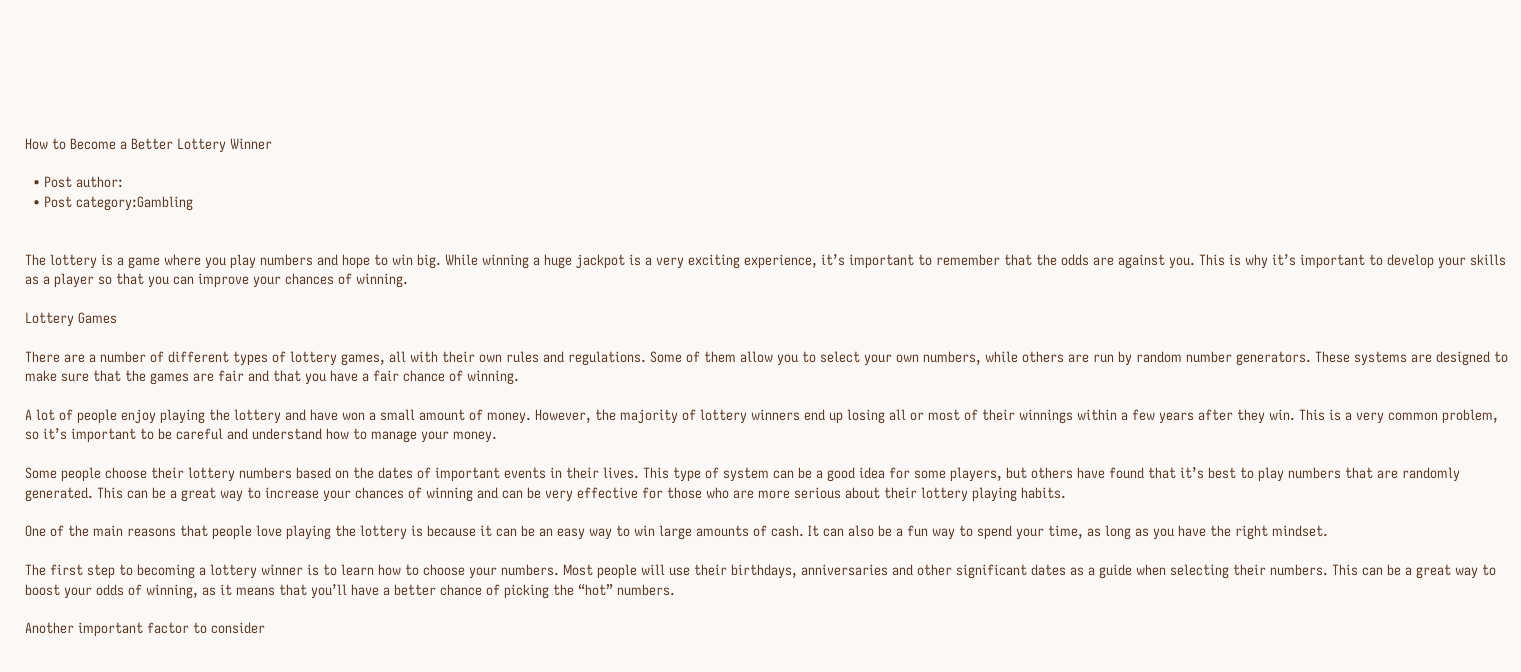How to Become a Better Lottery Winner

  • Post author:
  • Post category:Gambling


The lottery is a game where you play numbers and hope to win big. While winning a huge jackpot is a very exciting experience, it’s important to remember that the odds are against you. This is why it’s important to develop your skills as a player so that you can improve your chances of winning.

Lottery Games

There are a number of different types of lottery games, all with their own rules and regulations. Some of them allow you to select your own numbers, while others are run by random number generators. These systems are designed to make sure that the games are fair and that you have a fair chance of winning.

A lot of people enjoy playing the lottery and have won a small amount of money. However, the majority of lottery winners end up losing all or most of their winnings within a few years after they win. This is a very common problem, so it’s important to be careful and understand how to manage your money.

Some people choose their lottery numbers based on the dates of important events in their lives. This type of system can be a good idea for some players, but others have found that it’s best to play numbers that are randomly generated. This can be a great way to increase your chances of winning and can be very effective for those who are more serious about their lottery playing habits.

One of the main reasons that people love playing the lottery is because it can be an easy way to win large amounts of cash. It can also be a fun way to spend your time, as long as you have the right mindset.

The first step to becoming a lottery winner is to learn how to choose your numbers. Most people will use their birthdays, anniversaries and other significant dates as a guide when selecting their numbers. This can be a great way to boost your odds of winning, as it means that you’ll have a better chance of picking the “hot” numbers.

Another important factor to consider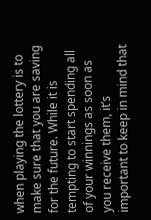when playing the lottery is to make sure that you are saving for the future. While it is tempting to start spending all of your winnings as soon as you receive them, it’s important to keep in mind that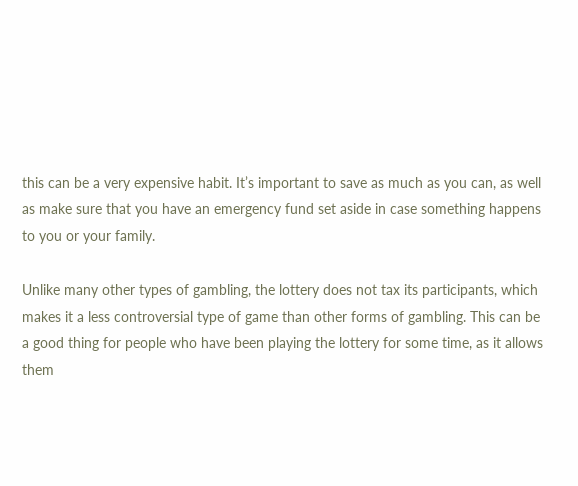this can be a very expensive habit. It’s important to save as much as you can, as well as make sure that you have an emergency fund set aside in case something happens to you or your family.

Unlike many other types of gambling, the lottery does not tax its participants, which makes it a less controversial type of game than other forms of gambling. This can be a good thing for people who have been playing the lottery for some time, as it allows them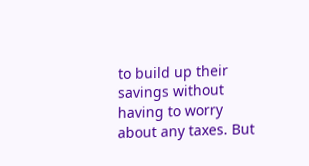to build up their savings without having to worry about any taxes. But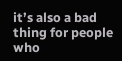it’s also a bad thing for people who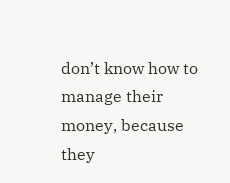don’t know how to manage their money, because they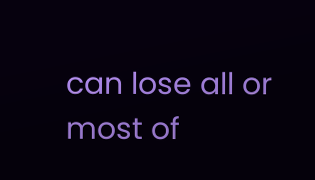can lose all or most of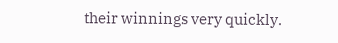their winnings very quickly.